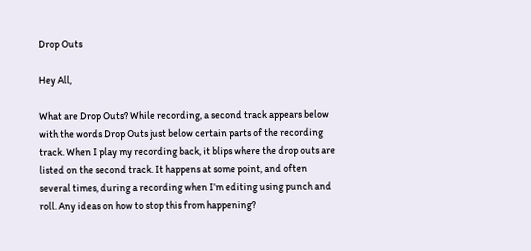Drop Outs

Hey All,

What are Drop Outs? While recording, a second track appears below with the words Drop Outs just below certain parts of the recording track. When I play my recording back, it blips where the drop outs are listed on the second track. It happens at some point, and often several times, during a recording when I’m editing using punch and roll. Any ideas on how to stop this from happening?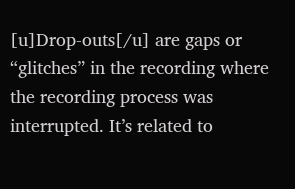[u]Drop-outs[/u] are gaps or “glitches” in the recording where the recording process was interrupted. It’s related to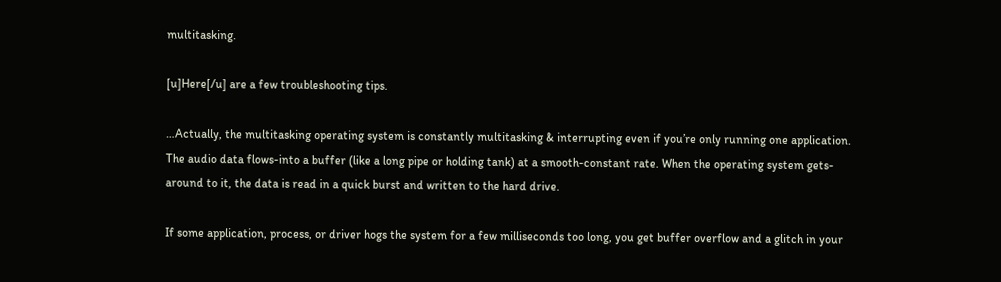multitasking.

[u]Here[/u] are a few troubleshooting tips.

…Actually, the multitasking operating system is constantly multitasking & interrupting even if you’re only running one application. The audio data flows-into a buffer (like a long pipe or holding tank) at a smooth-constant rate. When the operating system gets-around to it, the data is read in a quick burst and written to the hard drive.

If some application, process, or driver hogs the system for a few milliseconds too long, you get buffer overflow and a glitch in your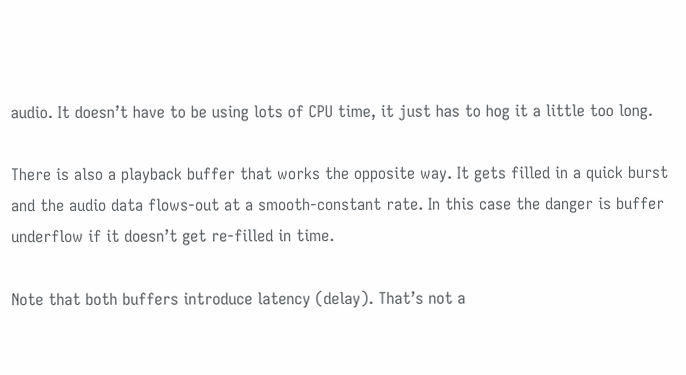audio. It doesn’t have to be using lots of CPU time, it just has to hog it a little too long.

There is also a playback buffer that works the opposite way. It gets filled in a quick burst and the audio data flows-out at a smooth-constant rate. In this case the danger is buffer underflow if it doesn’t get re-filled in time.

Note that both buffers introduce latency (delay). That’s not a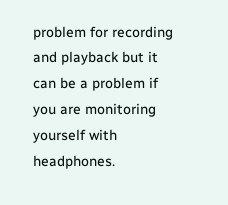problem for recording and playback but it can be a problem if you are monitoring yourself with headphones.